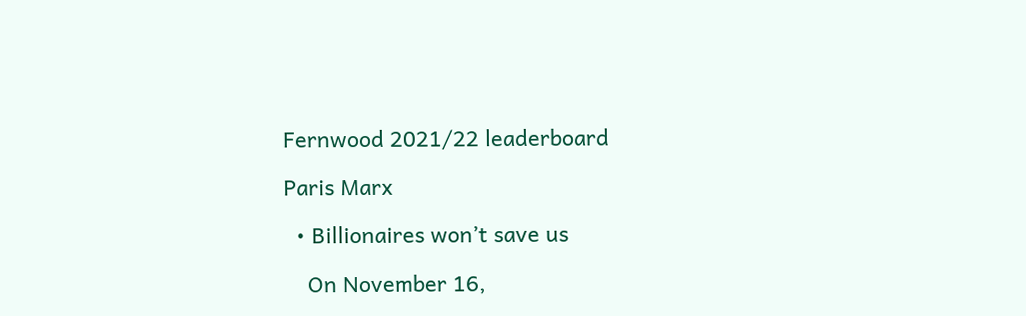Fernwood 2021/22 leaderboard

Paris Marx

  • Billionaires won’t save us

    On November 16,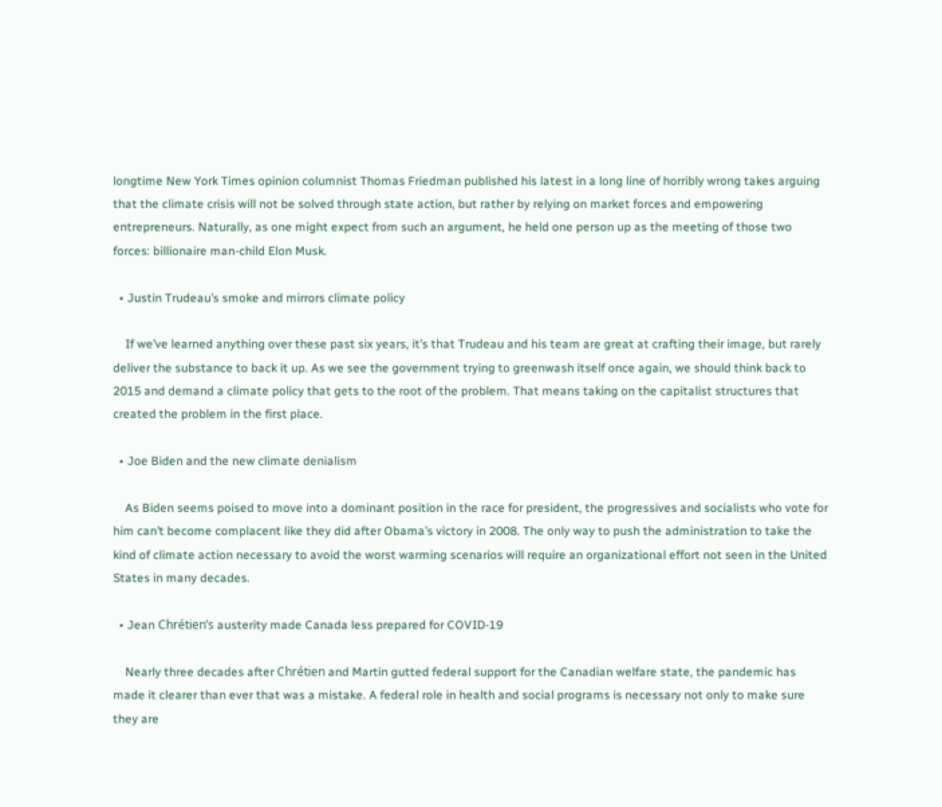longtime New York Times opinion columnist Thomas Friedman published his latest in a long line of horribly wrong takes arguing that the climate crisis will not be solved through state action, but rather by relying on market forces and empowering entrepreneurs. Naturally, as one might expect from such an argument, he held one person up as the meeting of those two forces: billionaire man-child Elon Musk.

  • Justin Trudeau’s smoke and mirrors climate policy

    If we’ve learned anything over these past six years, it’s that Trudeau and his team are great at crafting their image, but rarely deliver the substance to back it up. As we see the government trying to greenwash itself once again, we should think back to 2015 and demand a climate policy that gets to the root of the problem. That means taking on the capitalist structures that created the problem in the first place.

  • Joe Biden and the new climate denialism

    As Biden seems poised to move into a dominant position in the race for president, the progressives and socialists who vote for him can’t become complacent like they did after Obama’s victory in 2008. The only way to push the administration to take the kind of climate action necessary to avoid the worst warming scenarios will require an organizational effort not seen in the United States in many decades.

  • Jean Chrétien’s austerity made Canada less prepared for COVID-19

    Nearly three decades after Chrétien and Martin gutted federal support for the Canadian welfare state, the pandemic has made it clearer than ever that was a mistake. A federal role in health and social programs is necessary not only to make sure they are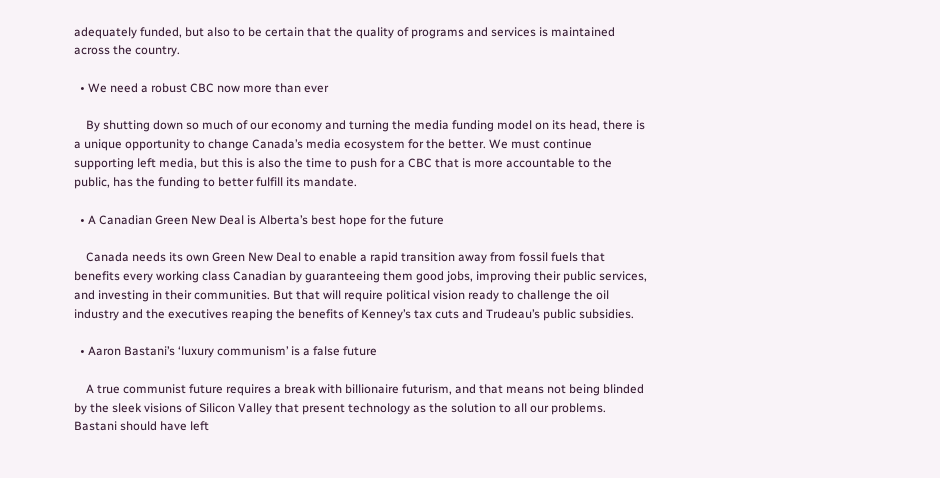adequately funded, but also to be certain that the quality of programs and services is maintained across the country.

  • We need a robust CBC now more than ever

    By shutting down so much of our economy and turning the media funding model on its head, there is a unique opportunity to change Canada’s media ecosystem for the better. We must continue supporting left media, but this is also the time to push for a CBC that is more accountable to the public, has the funding to better fulfill its mandate.

  • A Canadian Green New Deal is Alberta’s best hope for the future

    Canada needs its own Green New Deal to enable a rapid transition away from fossil fuels that benefits every working class Canadian by guaranteeing them good jobs, improving their public services, and investing in their communities. But that will require political vision ready to challenge the oil industry and the executives reaping the benefits of Kenney’s tax cuts and Trudeau’s public subsidies.

  • Aaron Bastani’s ‘luxury communism’ is a false future

    A true communist future requires a break with billionaire futurism, and that means not being blinded by the sleek visions of Silicon Valley that present technology as the solution to all our problems. Bastani should have left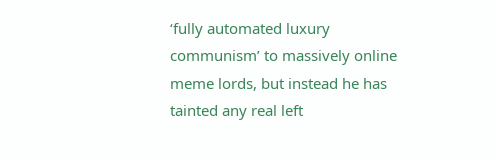‘fully automated luxury communism’ to massively online meme lords, but instead he has tainted any real left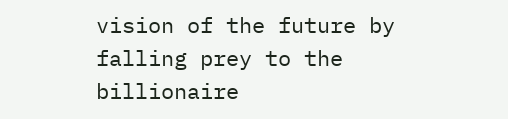vision of the future by falling prey to the billionaire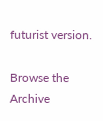futurist version.

Browse the Archive